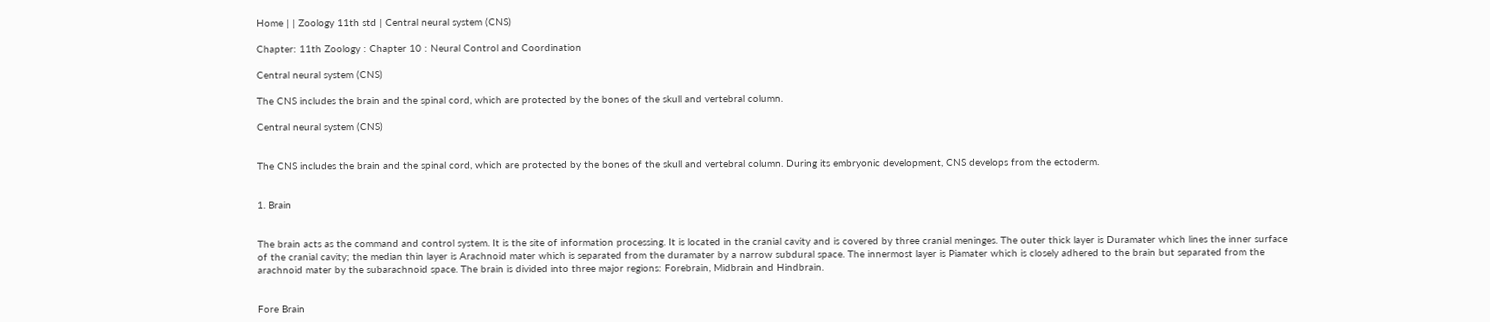Home | | Zoology 11th std | Central neural system (CNS)

Chapter: 11th Zoology : Chapter 10 : Neural Control and Coordination

Central neural system (CNS)

The CNS includes the brain and the spinal cord, which are protected by the bones of the skull and vertebral column.

Central neural system (CNS)


The CNS includes the brain and the spinal cord, which are protected by the bones of the skull and vertebral column. During its embryonic development, CNS develops from the ectoderm.


1. Brain


The brain acts as the command and control system. It is the site of information processing. It is located in the cranial cavity and is covered by three cranial meninges. The outer thick layer is Duramater which lines the inner surface of the cranial cavity; the median thin layer is Arachnoid mater which is separated from the duramater by a narrow subdural space. The innermost layer is Piamater which is closely adhered to the brain but separated from the arachnoid mater by the subarachnoid space. The brain is divided into three major regions: Forebrain, Midbrain and Hindbrain.


Fore Brain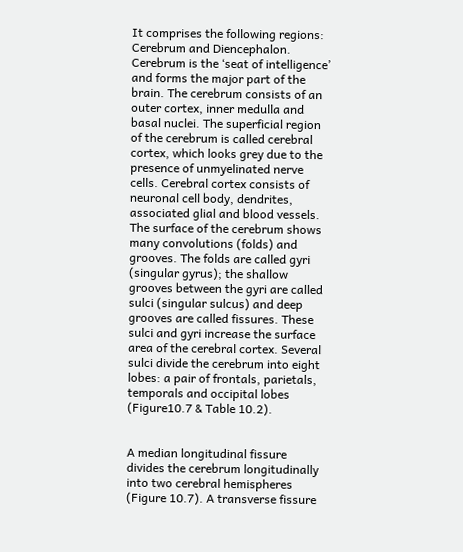It comprises the following regions: Cerebrum and Diencephalon. Cerebrum is the ‘seat of intelligence’ and forms the major part of the brain. The cerebrum consists of an outer cortex, inner medulla and basal nuclei. The superficial region of the cerebrum is called cerebral cortex, which looks grey due to the presence of unmyelinated nerve cells. Cerebral cortex consists of neuronal cell body, dendrites, associated glial and blood vessels. The surface of the cerebrum shows many convolutions (folds) and grooves. The folds are called gyri (singular gyrus); the shallow grooves between the gyri are called sulci (singular sulcus) and deep grooves are called fissures. These sulci and gyri increase the surface area of the cerebral cortex. Several sulci divide the cerebrum into eight lobes: a pair of frontals, parietals, temporals and occipital lobes (Figure10.7 & Table 10.2).


A median longitudinal fissure divides the cerebrum longitudinally into two cerebral hemispheres (Figure 10.7). A transverse fissure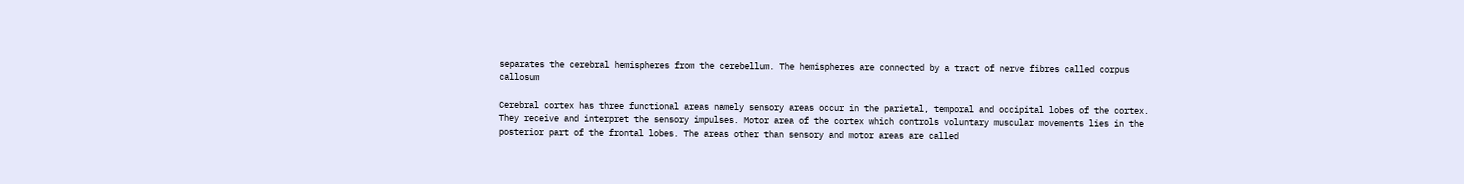separates the cerebral hemispheres from the cerebellum. The hemispheres are connected by a tract of nerve fibres called corpus callosum

Cerebral cortex has three functional areas namely sensory areas occur in the parietal, temporal and occipital lobes of the cortex. They receive and interpret the sensory impulses. Motor area of the cortex which controls voluntary muscular movements lies in the posterior part of the frontal lobes. The areas other than sensory and motor areas are called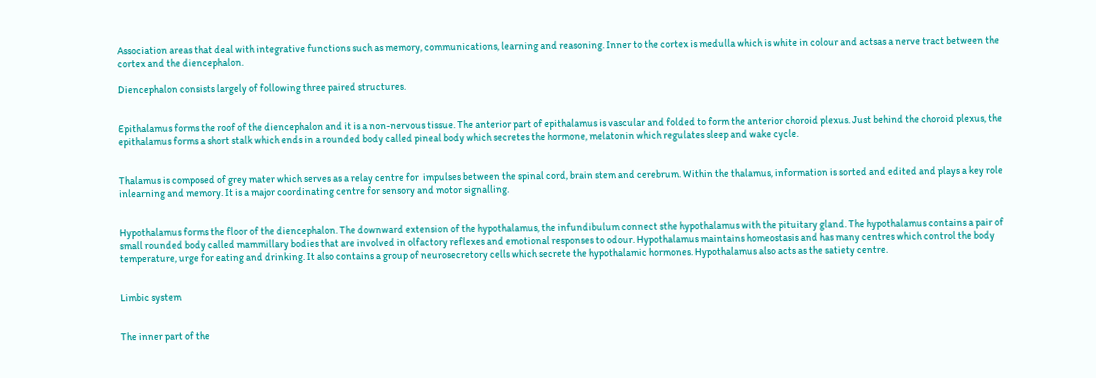Association areas that deal with integrative functions such as memory, communications, learning and reasoning. Inner to the cortex is medulla which is white in colour and actsas a nerve tract between the cortex and the diencephalon.

Diencephalon consists largely of following three paired structures.


Epithalamus forms the roof of the diencephalon and it is a non-nervous tissue. The anterior part of epithalamus is vascular and folded to form the anterior choroid plexus. Just behind the choroid plexus, the epithalamus forms a short stalk which ends in a rounded body called pineal body which secretes the hormone, melatonin which regulates sleep and wake cycle.


Thalamus is composed of grey mater which serves as a relay centre for  impulses between the spinal cord, brain stem and cerebrum. Within the thalamus, information is sorted and edited and plays a key role inlearning and memory. It is a major coordinating centre for sensory and motor signalling.


Hypothalamus forms the floor of the diencephalon. The downward extension of the hypothalamus, the infundibulum connect sthe hypothalamus with the pituitary gland. The hypothalamus contains a pair of small rounded body called mammillary bodies that are involved in olfactory reflexes and emotional responses to odour. Hypothalamus maintains homeostasis and has many centres which control the body temperature, urge for eating and drinking. It also contains a group of neurosecretory cells which secrete the hypothalamic hormones. Hypothalamus also acts as the satiety centre.


Limbic system


The inner part of the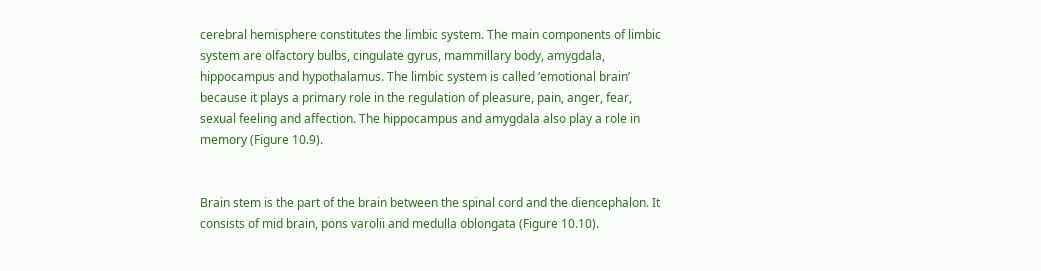cerebral hemisphere constitutes the limbic system. The main components of limbic system are olfactory bulbs, cingulate gyrus, mammillary body, amygdala, hippocampus and hypothalamus. The limbic system is called ‘emotional brain’ because it plays a primary role in the regulation of pleasure, pain, anger, fear, sexual feeling and affection. The hippocampus and amygdala also play a role in memory (Figure 10.9).


Brain stem is the part of the brain between the spinal cord and the diencephalon. It consists of mid brain, pons varolii and medulla oblongata (Figure 10.10).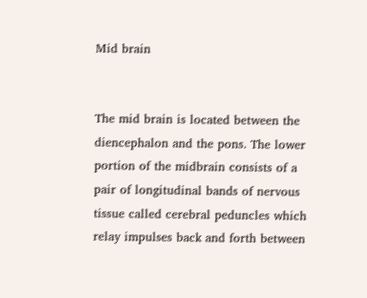Mid brain


The mid brain is located between the diencephalon and the pons. The lower portion of the midbrain consists of a pair of longitudinal bands of nervous tissue called cerebral peduncles which relay impulses back and forth between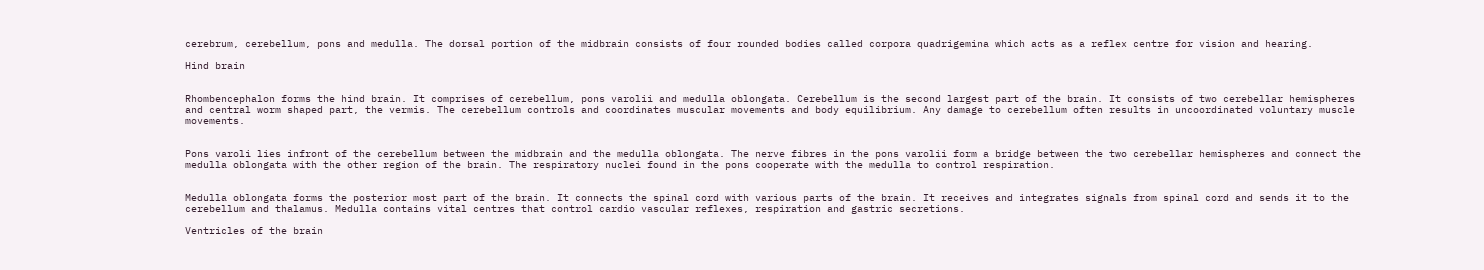cerebrum, cerebellum, pons and medulla. The dorsal portion of the midbrain consists of four rounded bodies called corpora quadrigemina which acts as a reflex centre for vision and hearing.

Hind brain


Rhombencephalon forms the hind brain. It comprises of cerebellum, pons varolii and medulla oblongata. Cerebellum is the second largest part of the brain. It consists of two cerebellar hemispheres and central worm shaped part, the vermis. The cerebellum controls and coordinates muscular movements and body equilibrium. Any damage to cerebellum often results in uncoordinated voluntary muscle movements.


Pons varoli lies infront of the cerebellum between the midbrain and the medulla oblongata. The nerve fibres in the pons varolii form a bridge between the two cerebellar hemispheres and connect the medulla oblongata with the other region of the brain. The respiratory nuclei found in the pons cooperate with the medulla to control respiration.


Medulla oblongata forms the posterior most part of the brain. It connects the spinal cord with various parts of the brain. It receives and integrates signals from spinal cord and sends it to the cerebellum and thalamus. Medulla contains vital centres that control cardio vascular reflexes, respiration and gastric secretions.

Ventricles of the brain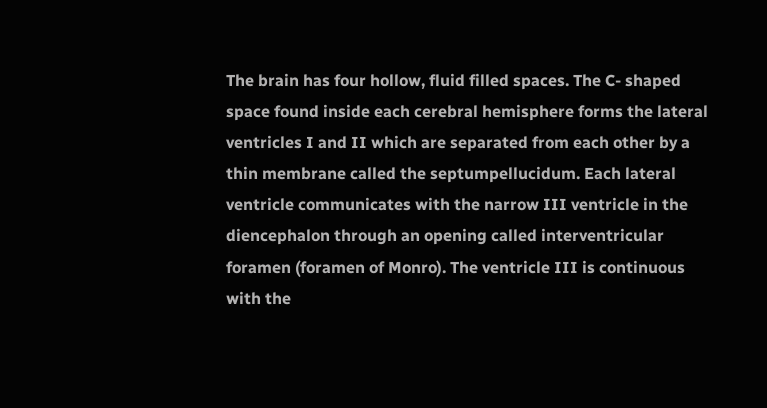The brain has four hollow, fluid filled spaces. The C- shaped space found inside each cerebral hemisphere forms the lateral ventricles I and II which are separated from each other by a thin membrane called the septumpellucidum. Each lateral ventricle communicates with the narrow III ventricle in the diencephalon through an opening called interventricular foramen (foramen of Monro). The ventricle III is continuous with the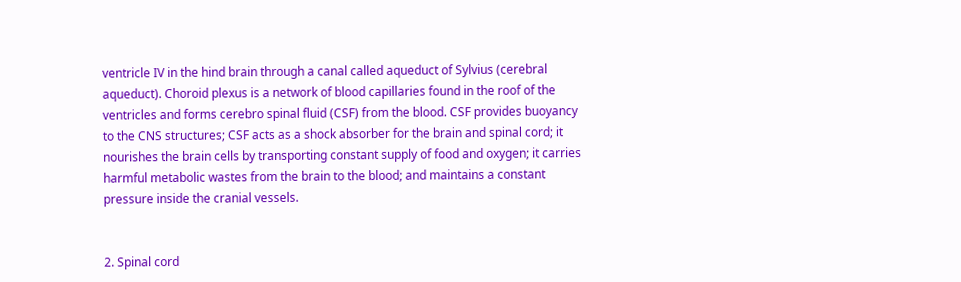ventricle IV in the hind brain through a canal called aqueduct of Sylvius (cerebral aqueduct). Choroid plexus is a network of blood capillaries found in the roof of the ventricles and forms cerebro spinal fluid (CSF) from the blood. CSF provides buoyancy to the CNS structures; CSF acts as a shock absorber for the brain and spinal cord; it nourishes the brain cells by transporting constant supply of food and oxygen; it carries harmful metabolic wastes from the brain to the blood; and maintains a constant pressure inside the cranial vessels.


2. Spinal cord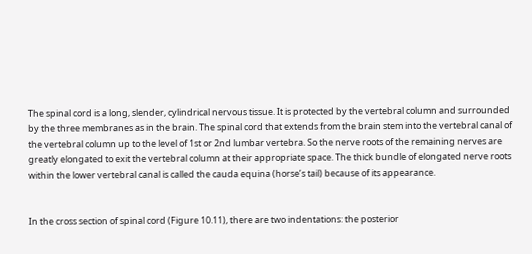The spinal cord is a long, slender, cylindrical nervous tissue. It is protected by the vertebral column and surrounded by the three membranes as in the brain. The spinal cord that extends from the brain stem into the vertebral canal of the vertebral column up to the level of 1st or 2nd lumbar vertebra. So the nerve roots of the remaining nerves are greatly elongated to exit the vertebral column at their appropriate space. The thick bundle of elongated nerve roots within the lower vertebral canal is called the cauda equina (horse’s tail) because of its appearance.


In the cross section of spinal cord (Figure 10.11), there are two indentations: the posterior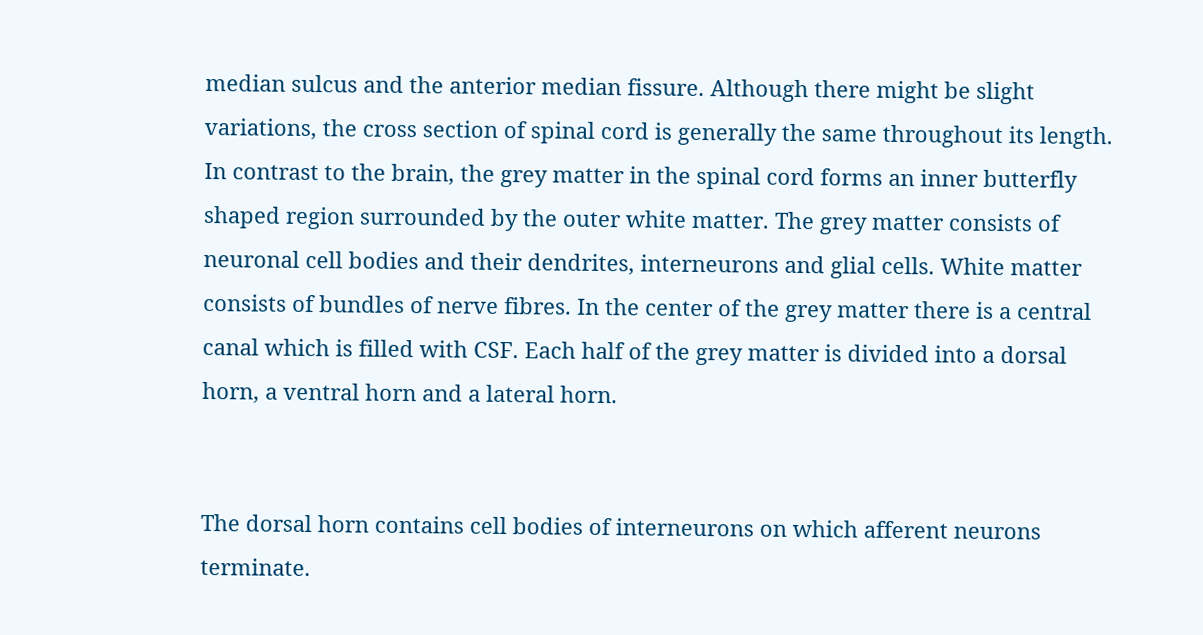median sulcus and the anterior median fissure. Although there might be slight variations, the cross section of spinal cord is generally the same throughout its length. In contrast to the brain, the grey matter in the spinal cord forms an inner butterfly shaped region surrounded by the outer white matter. The grey matter consists of neuronal cell bodies and their dendrites, interneurons and glial cells. White matter consists of bundles of nerve fibres. In the center of the grey matter there is a central canal which is filled with CSF. Each half of the grey matter is divided into a dorsal horn, a ventral horn and a lateral horn.


The dorsal horn contains cell bodies of interneurons on which afferent neurons terminate.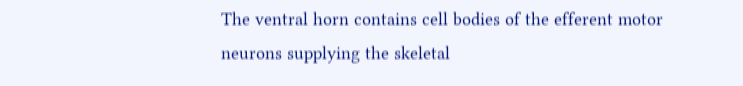The ventral horn contains cell bodies of the efferent motor neurons supplying the skeletal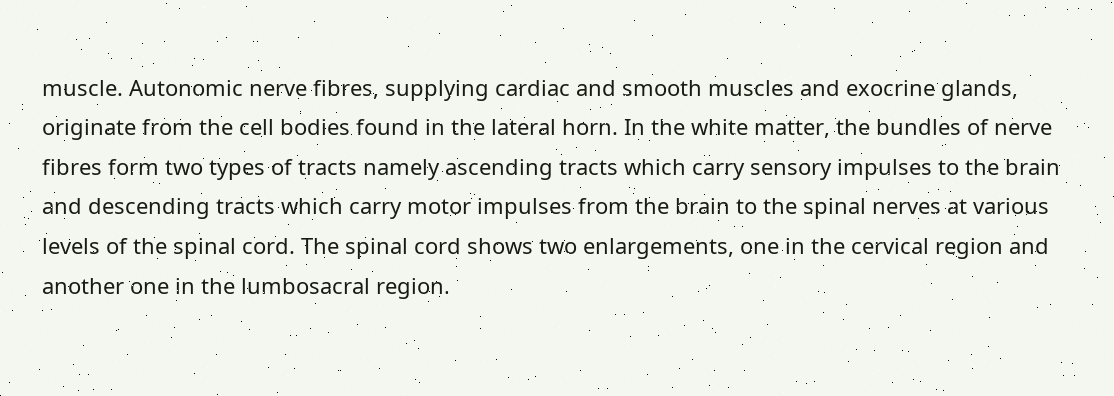muscle. Autonomic nerve fibres, supplying cardiac and smooth muscles and exocrine glands, originate from the cell bodies found in the lateral horn. In the white matter, the bundles of nerve fibres form two types of tracts namely ascending tracts which carry sensory impulses to the brain and descending tracts which carry motor impulses from the brain to the spinal nerves at various levels of the spinal cord. The spinal cord shows two enlargements, one in the cervical region and another one in the lumbosacral region.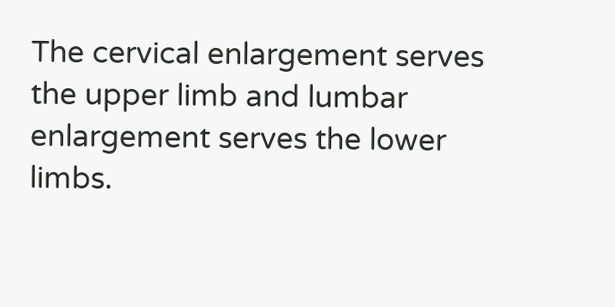The cervical enlargement serves the upper limb and lumbar enlargement serves the lower limbs.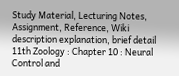Study Material, Lecturing Notes, Assignment, Reference, Wiki description explanation, brief detail
11th Zoology : Chapter 10 : Neural Control and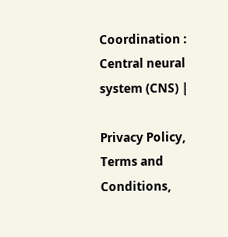Coordination : Central neural system (CNS) |

Privacy Policy, Terms and Conditions,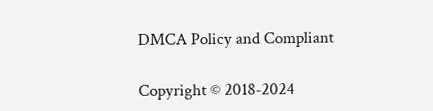DMCA Policy and Compliant

Copyright © 2018-2024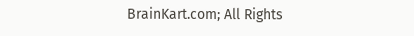BrainKart.com; All Rights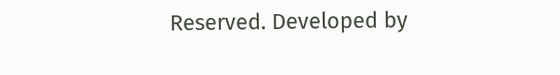Reserved. Developed by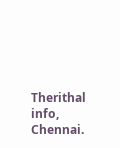Therithal info, Chennai.